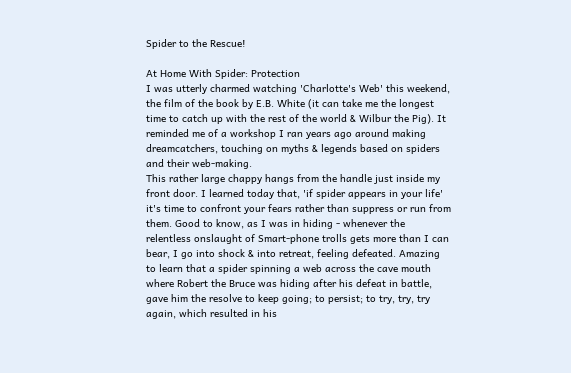Spider to the Rescue!

At Home With Spider: Protection
I was utterly charmed watching 'Charlotte's Web' this weekend, the film of the book by E.B. White (it can take me the longest time to catch up with the rest of the world & Wilbur the Pig). It reminded me of a workshop I ran years ago around making dreamcatchers, touching on myths & legends based on spiders and their web-making.
This rather large chappy hangs from the handle just inside my front door. I learned today that, 'if spider appears in your life' it's time to confront your fears rather than suppress or run from them. Good to know, as I was in hiding - whenever the relentless onslaught of Smart-phone trolls gets more than I can bear, I go into shock & into retreat, feeling defeated. Amazing to learn that a spider spinning a web across the cave mouth where Robert the Bruce was hiding after his defeat in battle, gave him the resolve to keep going; to persist; to try, try, try again, which resulted in his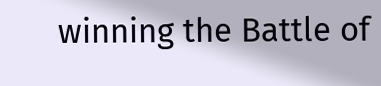winning the Battle of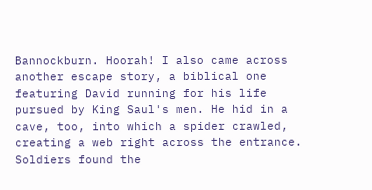Bannockburn. Hoorah! I also came across another escape story, a biblical one featuring David running for his life pursued by King Saul's men. He hid in a cave, too, into which a spider crawled, creating a web right across the entrance. Soldiers found the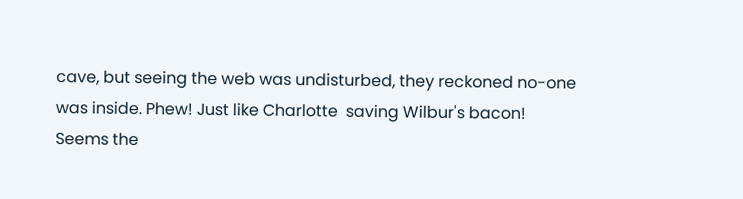cave, but seeing the web was undisturbed, they reckoned no-one was inside. Phew! Just like Charlotte  saving Wilbur's bacon!
Seems the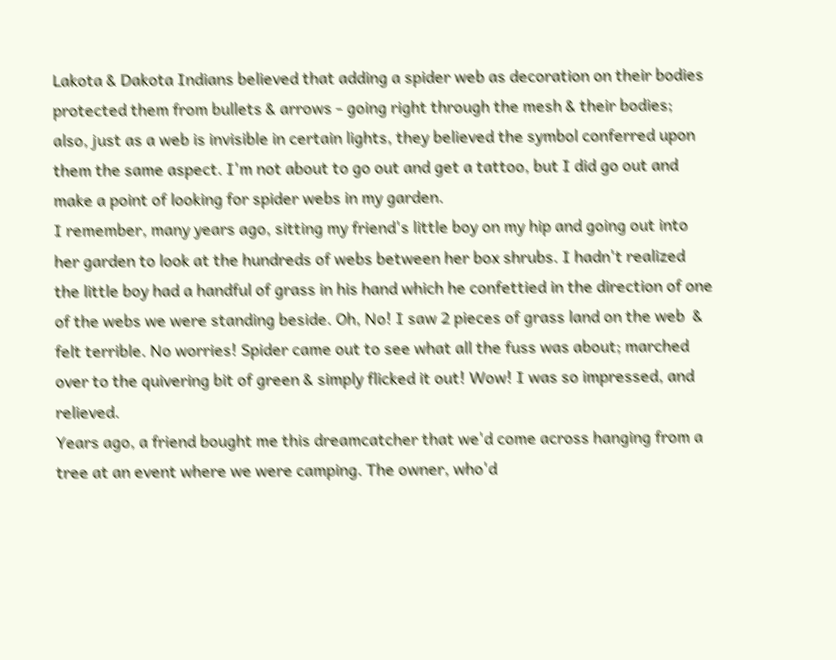Lakota & Dakota Indians believed that adding a spider web as decoration on their bodies protected them from bullets & arrows - going right through the mesh & their bodies; also, just as a web is invisible in certain lights, they believed the symbol conferred upon them the same aspect. I'm not about to go out and get a tattoo, but I did go out and make a point of looking for spider webs in my garden.
I remember, many years ago, sitting my friend's little boy on my hip and going out into her garden to look at the hundreds of webs between her box shrubs. I hadn't realized the little boy had a handful of grass in his hand which he confettied in the direction of one of the webs we were standing beside. Oh, No! I saw 2 pieces of grass land on the web  & felt terrible. No worries! Spider came out to see what all the fuss was about; marched over to the quivering bit of green & simply flicked it out! Wow! I was so impressed, and relieved.
Years ago, a friend bought me this dreamcatcher that we'd come across hanging from a tree at an event where we were camping. The owner, who'd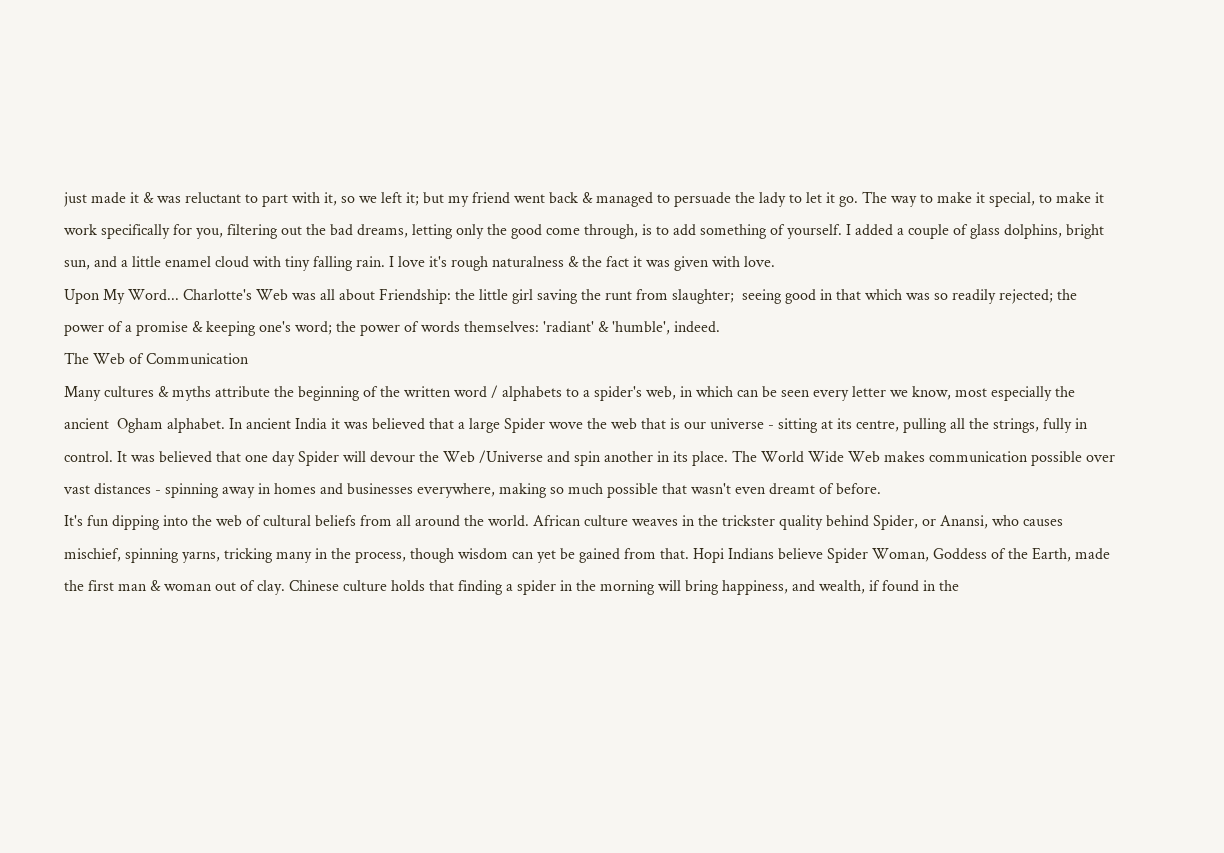just made it & was reluctant to part with it, so we left it; but my friend went back & managed to persuade the lady to let it go. The way to make it special, to make it work specifically for you, filtering out the bad dreams, letting only the good come through, is to add something of yourself. I added a couple of glass dolphins, bright sun, and a little enamel cloud with tiny falling rain. I love it's rough naturalness & the fact it was given with love.
Upon My Word... Charlotte's Web was all about Friendship: the little girl saving the runt from slaughter;  seeing good in that which was so readily rejected; the power of a promise & keeping one's word; the power of words themselves: 'radiant' & 'humble', indeed.
The Web of Communication
Many cultures & myths attribute the beginning of the written word / alphabets to a spider's web, in which can be seen every letter we know, most especially the ancient  Ogham alphabet. In ancient India it was believed that a large Spider wove the web that is our universe - sitting at its centre, pulling all the strings, fully in control. It was believed that one day Spider will devour the Web /Universe and spin another in its place. The World Wide Web makes communication possible over vast distances - spinning away in homes and businesses everywhere, making so much possible that wasn't even dreamt of before.
It's fun dipping into the web of cultural beliefs from all around the world. African culture weaves in the trickster quality behind Spider, or Anansi, who causes mischief, spinning yarns, tricking many in the process, though wisdom can yet be gained from that. Hopi Indians believe Spider Woman, Goddess of the Earth, made the first man & woman out of clay. Chinese culture holds that finding a spider in the morning will bring happiness, and wealth, if found in the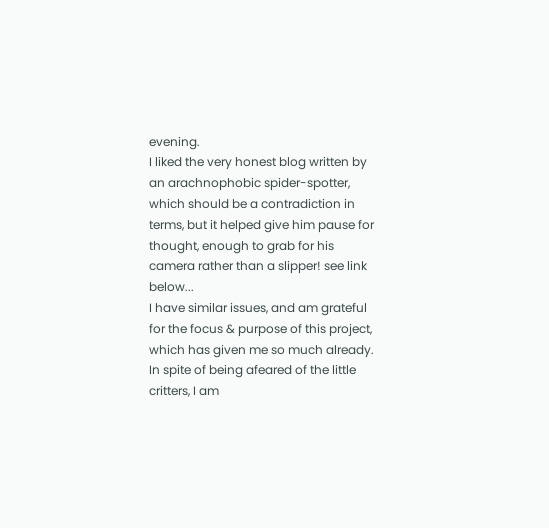evening.
I liked the very honest blog written by an arachnophobic spider-spotter, which should be a contradiction in terms, but it helped give him pause for thought, enough to grab for his camera rather than a slipper! see link below...
I have similar issues, and am grateful for the focus & purpose of this project, which has given me so much already. In spite of being afeared of the little critters, I am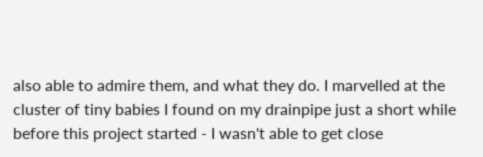also able to admire them, and what they do. I marvelled at the cluster of tiny babies I found on my drainpipe just a short while before this project started - I wasn't able to get close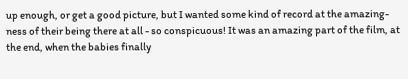up enough, or get a good picture, but I wanted some kind of record at the amazing-ness of their being there at all - so conspicuous! It was an amazing part of the film, at the end, when the babies finally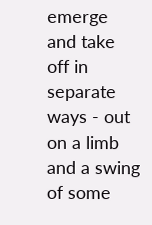emerge and take off in separate ways - out on a limb and a swing of some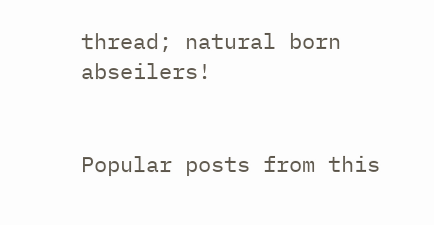thread; natural born abseilers!


Popular posts from this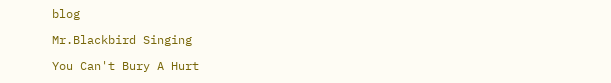blog

Mr.Blackbird Singing

You Can't Bury A Hurt